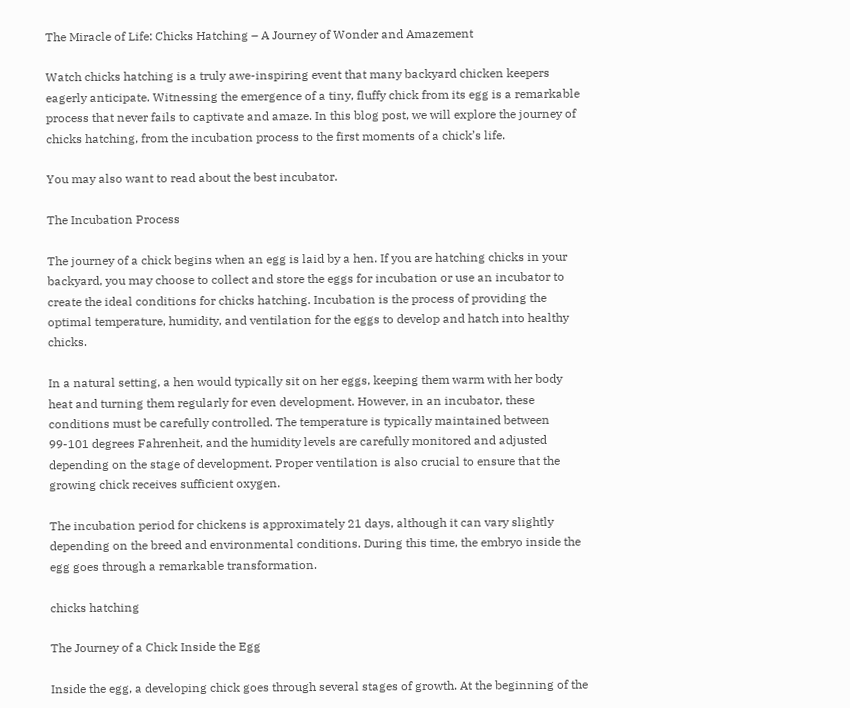The Miracle of Life: Chicks Hatching – A Journey of Wonder and Amazement

Watch chicks hatching is a truly awe-inspiring event that many backyard chicken keepers eagerly anticipate. Witnessing the emergence of a tiny, fluffy chick from its egg is a remarkable process that never fails to captivate and amaze. In this blog post, we will explore the journey of chicks hatching, from the incubation process to the first moments of a chick’s life.

You may also want to read about the best incubator.

The Incubation Process

The journey of a chick begins when an egg is laid by a hen. If you are hatching chicks in your backyard, you may choose to collect and store the eggs for incubation or use an incubator to create the ideal conditions for chicks hatching. Incubation is the process of providing the optimal temperature, humidity, and ventilation for the eggs to develop and hatch into healthy chicks.

In a natural setting, a hen would typically sit on her eggs, keeping them warm with her body heat and turning them regularly for even development. However, in an incubator, these conditions must be carefully controlled. The temperature is typically maintained between 99-101 degrees Fahrenheit, and the humidity levels are carefully monitored and adjusted depending on the stage of development. Proper ventilation is also crucial to ensure that the growing chick receives sufficient oxygen.

The incubation period for chickens is approximately 21 days, although it can vary slightly depending on the breed and environmental conditions. During this time, the embryo inside the egg goes through a remarkable transformation.

chicks hatching

The Journey of a Chick Inside the Egg

Inside the egg, a developing chick goes through several stages of growth. At the beginning of the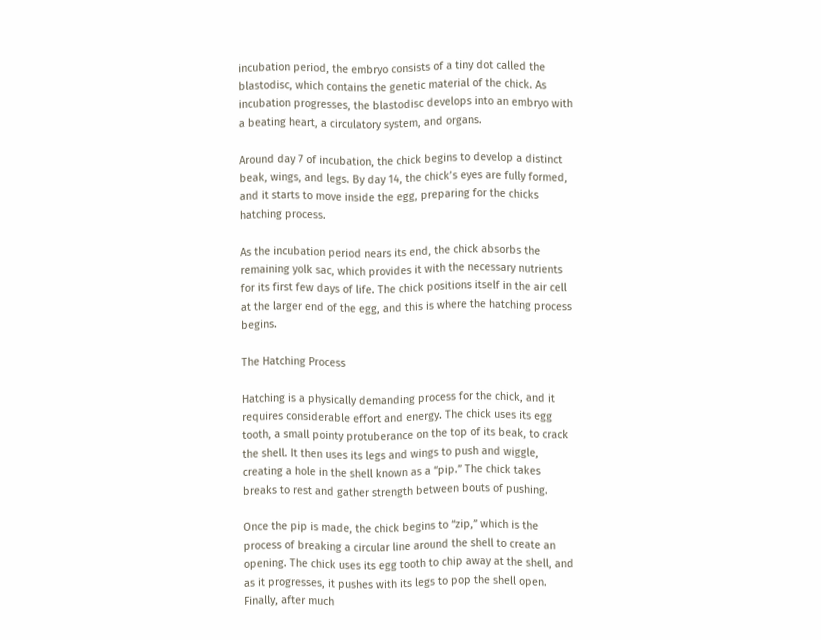incubation period, the embryo consists of a tiny dot called the blastodisc, which contains the genetic material of the chick. As incubation progresses, the blastodisc develops into an embryo with a beating heart, a circulatory system, and organs.

Around day 7 of incubation, the chick begins to develop a distinct beak, wings, and legs. By day 14, the chick’s eyes are fully formed, and it starts to move inside the egg, preparing for the chicks hatching process.

As the incubation period nears its end, the chick absorbs the remaining yolk sac, which provides it with the necessary nutrients for its first few days of life. The chick positions itself in the air cell at the larger end of the egg, and this is where the hatching process begins.

The Hatching Process

Hatching is a physically demanding process for the chick, and it requires considerable effort and energy. The chick uses its egg tooth, a small pointy protuberance on the top of its beak, to crack the shell. It then uses its legs and wings to push and wiggle, creating a hole in the shell known as a “pip.” The chick takes breaks to rest and gather strength between bouts of pushing.

Once the pip is made, the chick begins to “zip,” which is the process of breaking a circular line around the shell to create an opening. The chick uses its egg tooth to chip away at the shell, and as it progresses, it pushes with its legs to pop the shell open. Finally, after much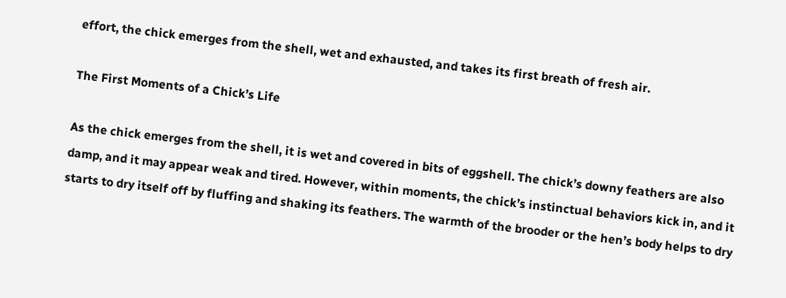effort, the chick emerges from the shell, wet and exhausted, and takes its first breath of fresh air.

The First Moments of a Chick’s Life

As the chick emerges from the shell, it is wet and covered in bits of eggshell. The chick’s downy feathers are also damp, and it may appear weak and tired. However, within moments, the chick’s instinctual behaviors kick in, and it starts to dry itself off by fluffing and shaking its feathers. The warmth of the brooder or the hen’s body helps to dry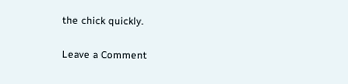the chick quickly.

Leave a Comment